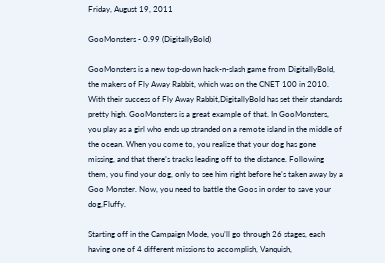Friday, August 19, 2011

GooMonsters - 0.99 (DigitallyBold)

GooMonsters is a new top-down hack-n-slash game from DigitallyBold, the makers of Fly Away Rabbit, which was on the CNET 100 in 2010. With their success of Fly Away Rabbit,DigitallyBold has set their standards pretty high. GooMonsters is a great example of that. In GooMonsters, you play as a girl who ends up stranded on a remote island in the middle of the ocean. When you come to, you realize that your dog has gone missing, and that there’s tracks leading off to the distance. Following them, you find your dog, only to see him right before he’s taken away by a Goo Monster. Now, you need to battle the Goos in order to save your dog,Fluffy.

Starting off in the Campaign Mode, you’ll go through 26 stages, each having one of 4 different missions to accomplish, Vanquish,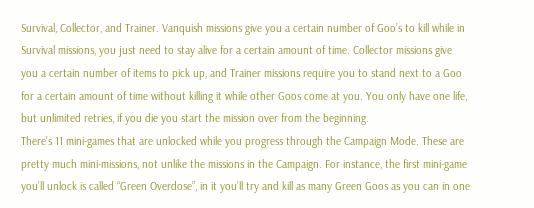Survival, Collector, and Trainer. Vanquish missions give you a certain number of Goo’s to kill while in Survival missions, you just need to stay alive for a certain amount of time. Collector missions give you a certain number of items to pick up, and Trainer missions require you to stand next to a Goo for a certain amount of time without killing it while other Goos come at you. You only have one life, but unlimited retries, if you die you start the mission over from the beginning.
There’s 11 mini-games that are unlocked while you progress through the Campaign Mode. These are pretty much mini-missions, not unlike the missions in the Campaign. For instance, the first mini-game you’ll unlock is called “Green Overdose”, in it you’ll try and kill as many Green Goos as you can in one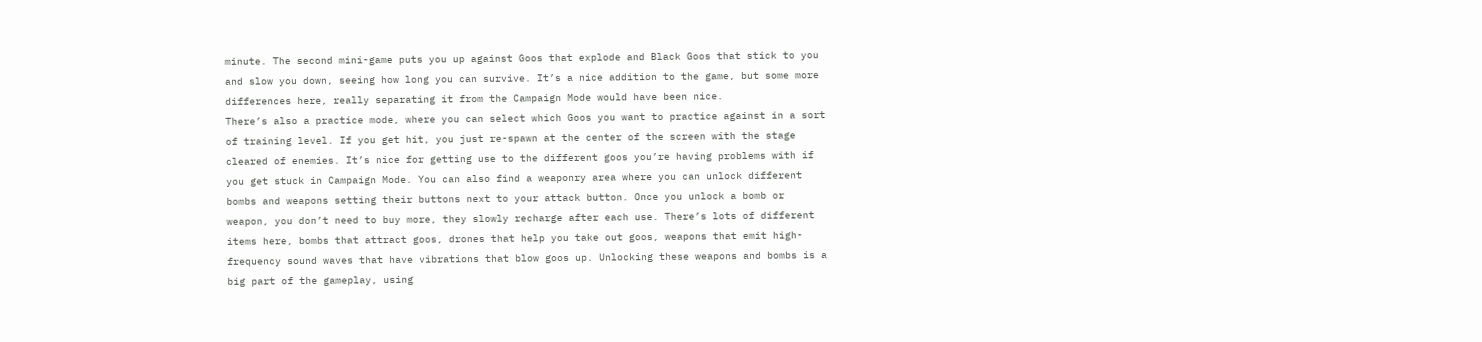minute. The second mini-game puts you up against Goos that explode and Black Goos that stick to you and slow you down, seeing how long you can survive. It’s a nice addition to the game, but some more differences here, really separating it from the Campaign Mode would have been nice.
There’s also a practice mode, where you can select which Goos you want to practice against in a sort of training level. If you get hit, you just re-spawn at the center of the screen with the stage cleared of enemies. It’s nice for getting use to the different goos you’re having problems with if you get stuck in Campaign Mode. You can also find a weaponry area where you can unlock different bombs and weapons setting their buttons next to your attack button. Once you unlock a bomb or weapon, you don’t need to buy more, they slowly recharge after each use. There’s lots of different items here, bombs that attract goos, drones that help you take out goos, weapons that emit high-frequency sound waves that have vibrations that blow goos up. Unlocking these weapons and bombs is a big part of the gameplay, using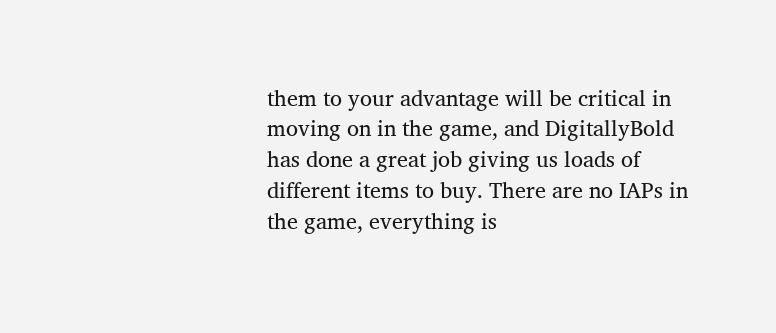them to your advantage will be critical in moving on in the game, and DigitallyBold has done a great job giving us loads of different items to buy. There are no IAPs in the game, everything is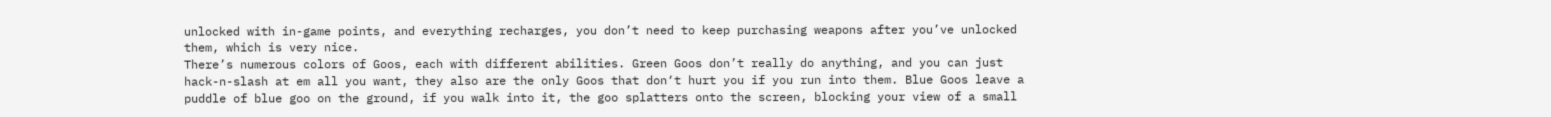unlocked with in-game points, and everything recharges, you don’t need to keep purchasing weapons after you’ve unlocked them, which is very nice.
There’s numerous colors of Goos, each with different abilities. Green Goos don’t really do anything, and you can just hack-n-slash at em all you want, they also are the only Goos that don‘t hurt you if you run into them. Blue Goos leave a puddle of blue goo on the ground, if you walk into it, the goo splatters onto the screen, blocking your view of a small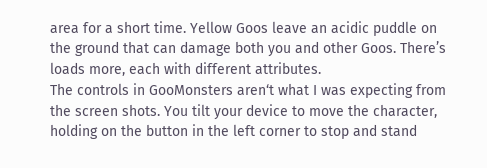area for a short time. Yellow Goos leave an acidic puddle on the ground that can damage both you and other Goos. There’s loads more, each with different attributes.
The controls in GooMonsters aren‘t what I was expecting from the screen shots. You tilt your device to move the character, holding on the button in the left corner to stop and stand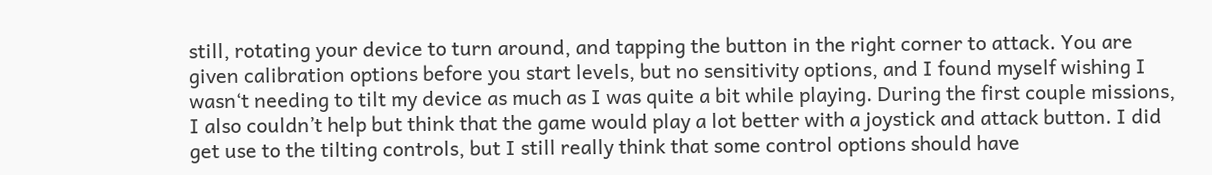still, rotating your device to turn around, and tapping the button in the right corner to attack. You are given calibration options before you start levels, but no sensitivity options, and I found myself wishing I wasn‘t needing to tilt my device as much as I was quite a bit while playing. During the first couple missions, I also couldn’t help but think that the game would play a lot better with a joystick and attack button. I did get use to the tilting controls, but I still really think that some control options should have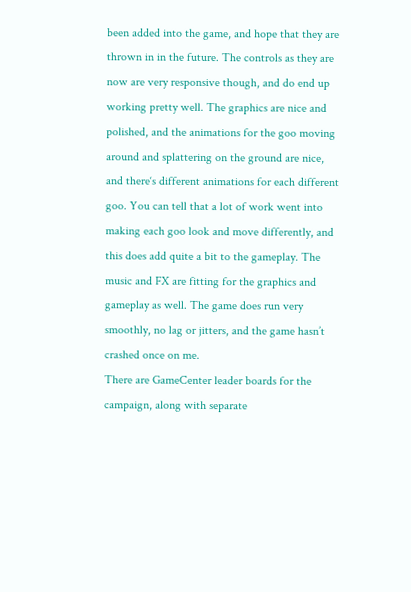been added into the game, and hope that they are thrown in in the future. The controls as they are now are very responsive though, and do end up working pretty well. The graphics are nice and polished, and the animations for the goo moving around and splattering on the ground are nice, and there‘s different animations for each different goo. You can tell that a lot of work went into making each goo look and move differently, and this does add quite a bit to the gameplay. The music and FX are fitting for the graphics and gameplay as well. The game does run very smoothly, no lag or jitters, and the game hasn’t crashed once on me.
There are GameCenter leader boards for the campaign, along with separate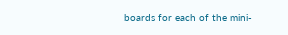boards for each of the mini-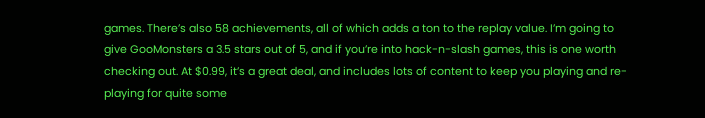games. There’s also 58 achievements, all of which adds a ton to the replay value. I’m going to give GooMonsters a 3.5 stars out of 5, and if you’re into hack-n-slash games, this is one worth checking out. At $0.99, it’s a great deal, and includes lots of content to keep you playing and re-playing for quite some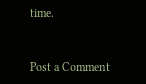time.


Post a Comment